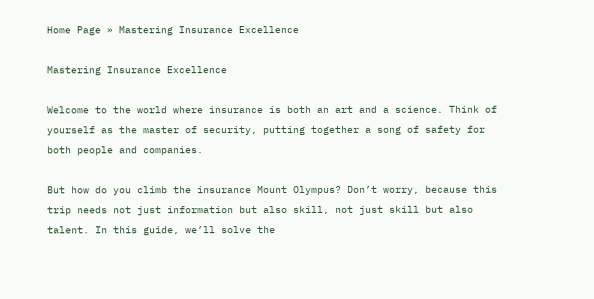Home Page » Mastering Insurance Excellence

Mastering Insurance Excellence

Welcome to the world where insurance is both an art and a science. Think of yourself as the master of security, putting together a song of safety for both people and companies.

But how do you climb the insurance Mount Olympus? Don’t worry, because this trip needs not just information but also skill, not just skill but also talent. In this guide, we’ll solve the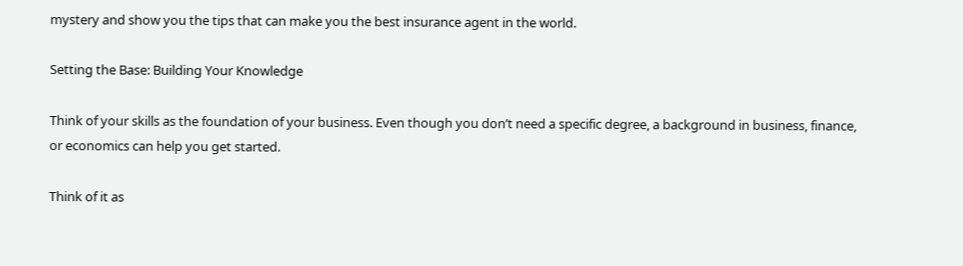mystery and show you the tips that can make you the best insurance agent in the world.

Setting the Base: Building Your Knowledge

Think of your skills as the foundation of your business. Even though you don’t need a specific degree, a background in business, finance, or economics can help you get started.

Think of it as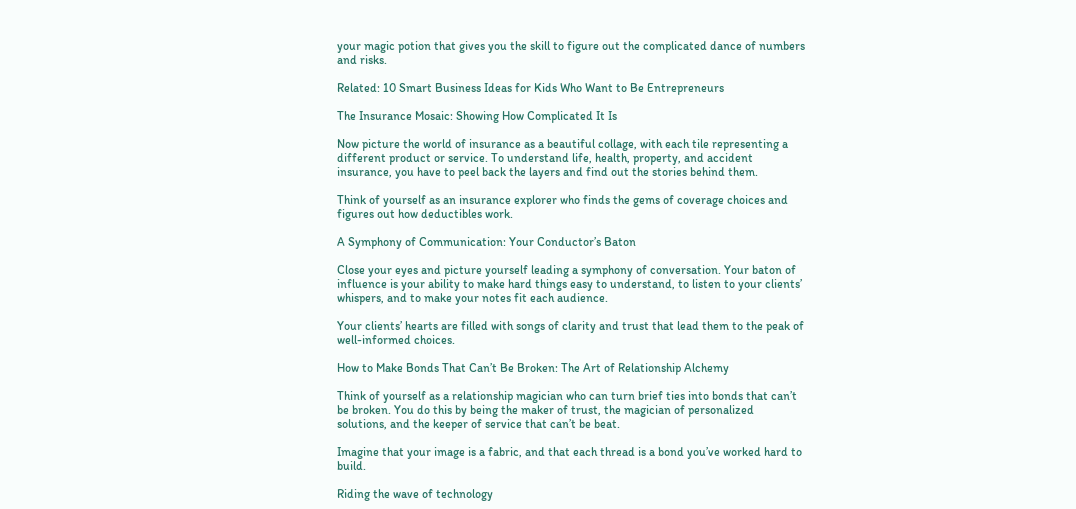your magic potion that gives you the skill to figure out the complicated dance of numbers and risks.

Related: 10 Smart Business Ideas for Kids Who Want to Be Entrepreneurs

The Insurance Mosaic: Showing How Complicated It Is

Now picture the world of insurance as a beautiful collage, with each tile representing a different product or service. To understand life, health, property, and accident insurance, you have to peel back the layers and find out the stories behind them.

Think of yourself as an insurance explorer who finds the gems of coverage choices and figures out how deductibles work.

A Symphony of Communication: Your Conductor’s Baton

Close your eyes and picture yourself leading a symphony of conversation. Your baton of influence is your ability to make hard things easy to understand, to listen to your clients’ whispers, and to make your notes fit each audience.

Your clients’ hearts are filled with songs of clarity and trust that lead them to the peak of well-informed choices.

How to Make Bonds That Can’t Be Broken: The Art of Relationship Alchemy

Think of yourself as a relationship magician who can turn brief ties into bonds that can’t be broken. You do this by being the maker of trust, the magician of personalized solutions, and the keeper of service that can’t be beat.

Imagine that your image is a fabric, and that each thread is a bond you’ve worked hard to build.

Riding the wave of technology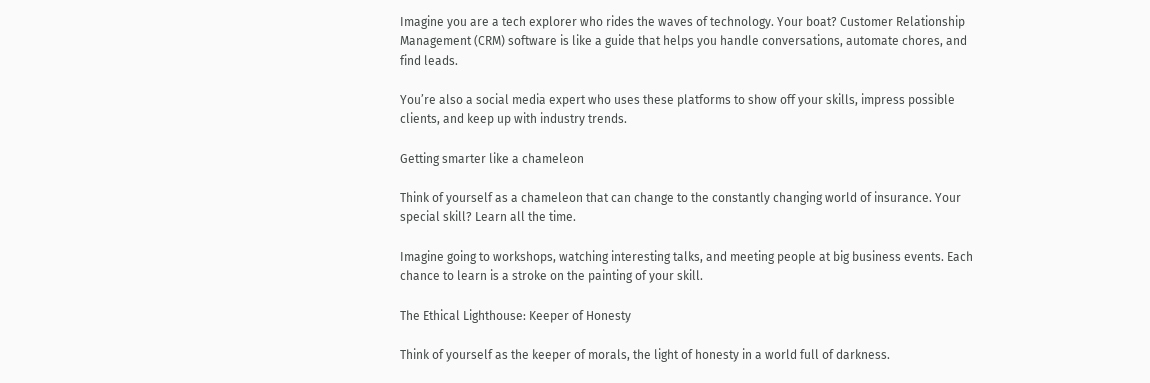Imagine you are a tech explorer who rides the waves of technology. Your boat? Customer Relationship Management (CRM) software is like a guide that helps you handle conversations, automate chores, and find leads.

You’re also a social media expert who uses these platforms to show off your skills, impress possible clients, and keep up with industry trends.

Getting smarter like a chameleon

Think of yourself as a chameleon that can change to the constantly changing world of insurance. Your special skill? Learn all the time.

Imagine going to workshops, watching interesting talks, and meeting people at big business events. Each chance to learn is a stroke on the painting of your skill.

The Ethical Lighthouse: Keeper of Honesty

Think of yourself as the keeper of morals, the light of honesty in a world full of darkness.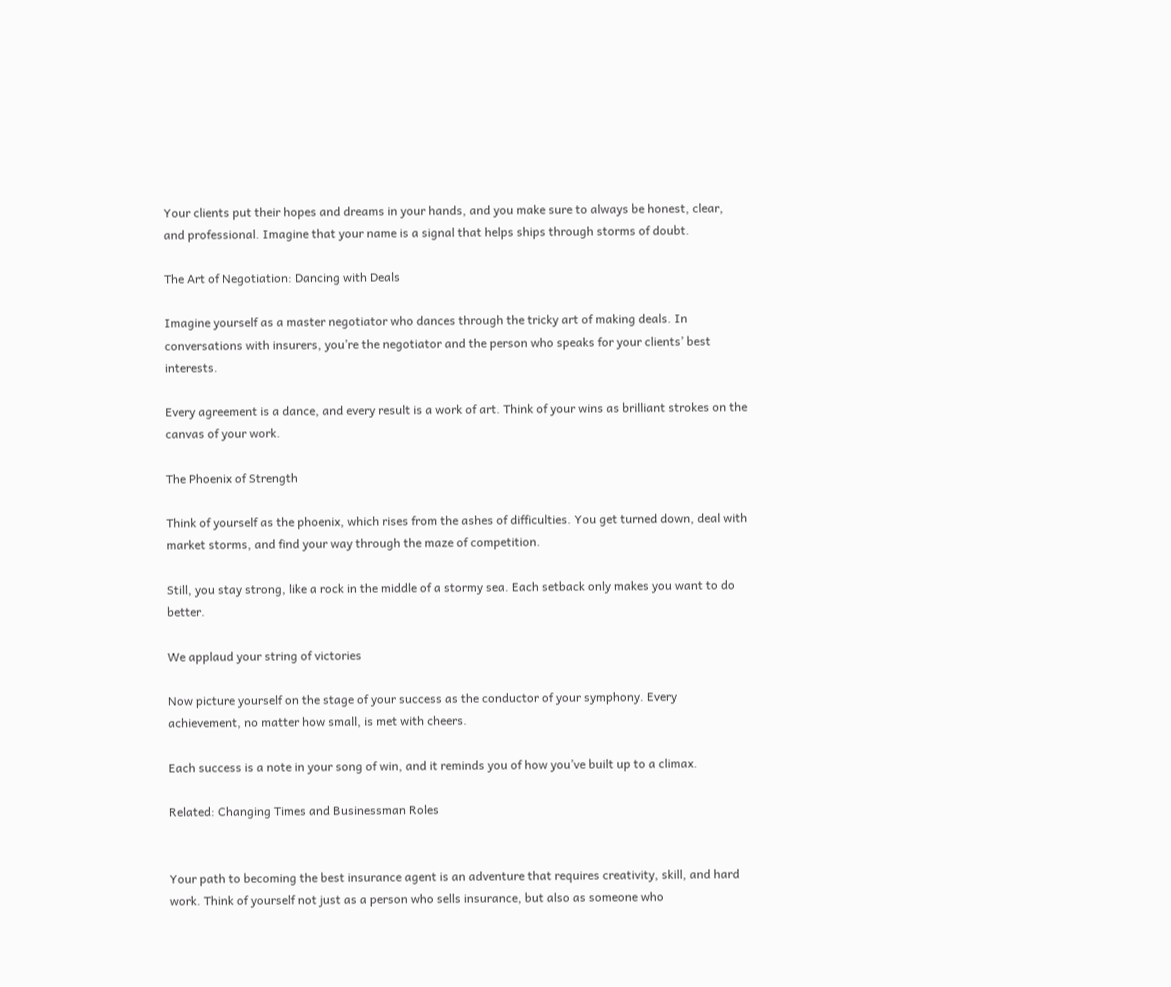Your clients put their hopes and dreams in your hands, and you make sure to always be honest, clear, and professional. Imagine that your name is a signal that helps ships through storms of doubt.

The Art of Negotiation: Dancing with Deals

Imagine yourself as a master negotiator who dances through the tricky art of making deals. In conversations with insurers, you’re the negotiator and the person who speaks for your clients’ best interests.

Every agreement is a dance, and every result is a work of art. Think of your wins as brilliant strokes on the canvas of your work.

The Phoenix of Strength

Think of yourself as the phoenix, which rises from the ashes of difficulties. You get turned down, deal with market storms, and find your way through the maze of competition.

Still, you stay strong, like a rock in the middle of a stormy sea. Each setback only makes you want to do better.

We applaud your string of victories

Now picture yourself on the stage of your success as the conductor of your symphony. Every achievement, no matter how small, is met with cheers.

Each success is a note in your song of win, and it reminds you of how you’ve built up to a climax.

Related: Changing Times and Businessman Roles


Your path to becoming the best insurance agent is an adventure that requires creativity, skill, and hard work. Think of yourself not just as a person who sells insurance, but also as someone who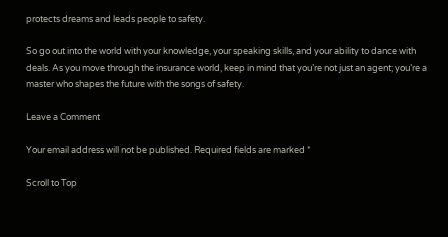protects dreams and leads people to safety.

So go out into the world with your knowledge, your speaking skills, and your ability to dance with deals. As you move through the insurance world, keep in mind that you’re not just an agent; you’re a master who shapes the future with the songs of safety.

Leave a Comment

Your email address will not be published. Required fields are marked *

Scroll to Top